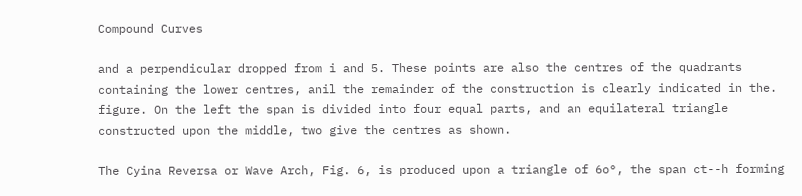Compound Curves

and a perpendicular dropped from i and 5. These points are also the centres of the quadrants containing the lower centres, anil the remainder of the construction is clearly indicated in the. figure. On the left the span is divided into four equal parts, and an equilateral triangle constructed upon the middle, two give the centres as shown.

The Cyina Reversa or Wave Arch, Fig. 6, is produced upon a triangle of 6o°, the span ct--h forming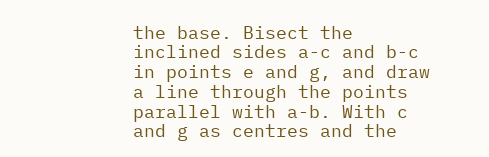the base. Bisect the inclined sides a-c and b-c in points e and g, and draw a line through the points parallel with a-b. With c and g as centres and the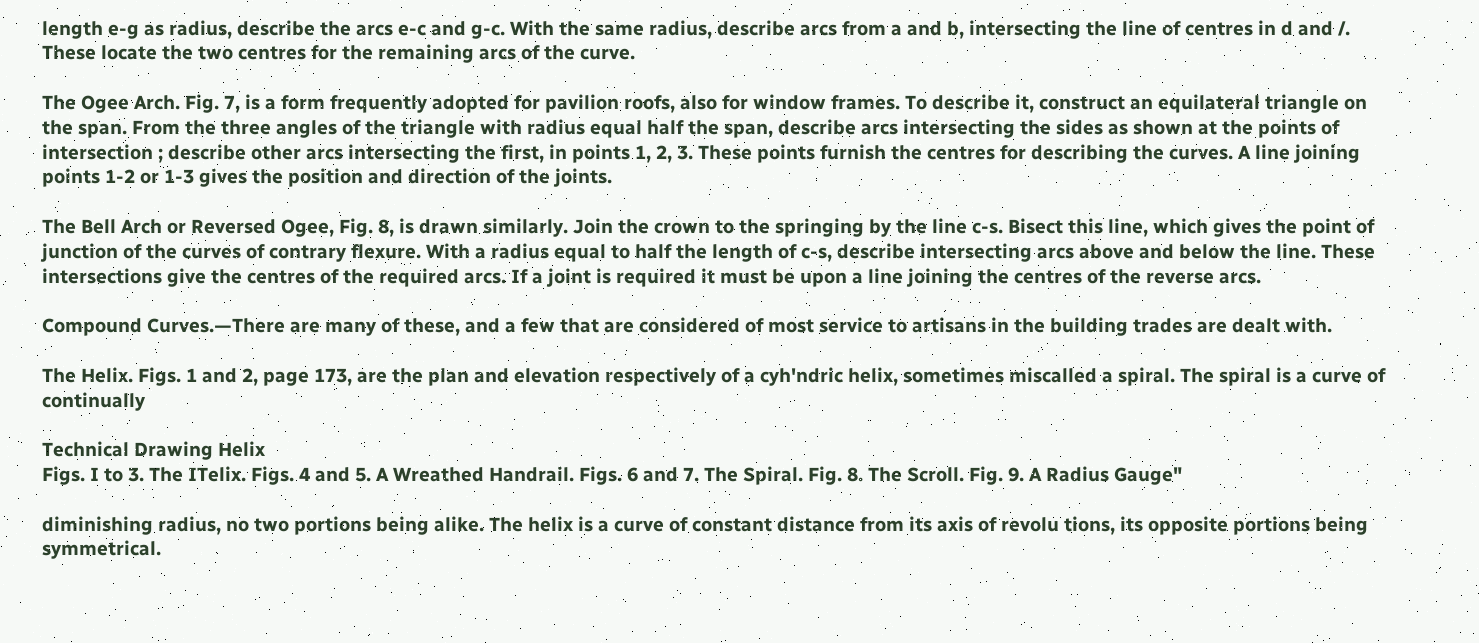length e-g as radius, describe the arcs e-c and g-c. With the same radius, describe arcs from a and b, intersecting the line of centres in d and /. These locate the two centres for the remaining arcs of the curve.

The Ogee Arch. Fig. 7, is a form frequently adopted for pavilion roofs, also for window frames. To describe it, construct an equilateral triangle on the span. From the three angles of the triangle with radius equal half the span, describe arcs intersecting the sides as shown at the points of intersection ; describe other arcs intersecting the first, in points 1, 2, 3. These points furnish the centres for describing the curves. A line joining points 1-2 or 1-3 gives the position and direction of the joints.

The Bell Arch or Reversed Ogee, Fig. 8, is drawn similarly. Join the crown to the springing by the line c-s. Bisect this line, which gives the point of junction of the curves of contrary flexure. With a radius equal to half the length of c-s, describe intersecting arcs above and below the line. These intersections give the centres of the required arcs. If a joint is required it must be upon a line joining the centres of the reverse arcs.

Compound Curves.—There are many of these, and a few that are considered of most service to artisans in the building trades are dealt with.

The Helix. Figs. 1 and 2, page 173, are the plan and elevation respectively of a cyh'ndric helix, sometimes miscalled a spiral. The spiral is a curve of continually

Technical Drawing Helix
Figs. I to 3. The ITelix. Figs. 4 and 5. A Wreathed Handrail. Figs. 6 and 7. The Spiral. Fig. 8. The Scroll. Fig. 9. A Radius Gauge"

diminishing radius, no two portions being alike. The helix is a curve of constant distance from its axis of revolu tions, its opposite portions being symmetrical.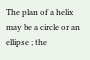The plan of a helix may be a circle or an ellipse ; the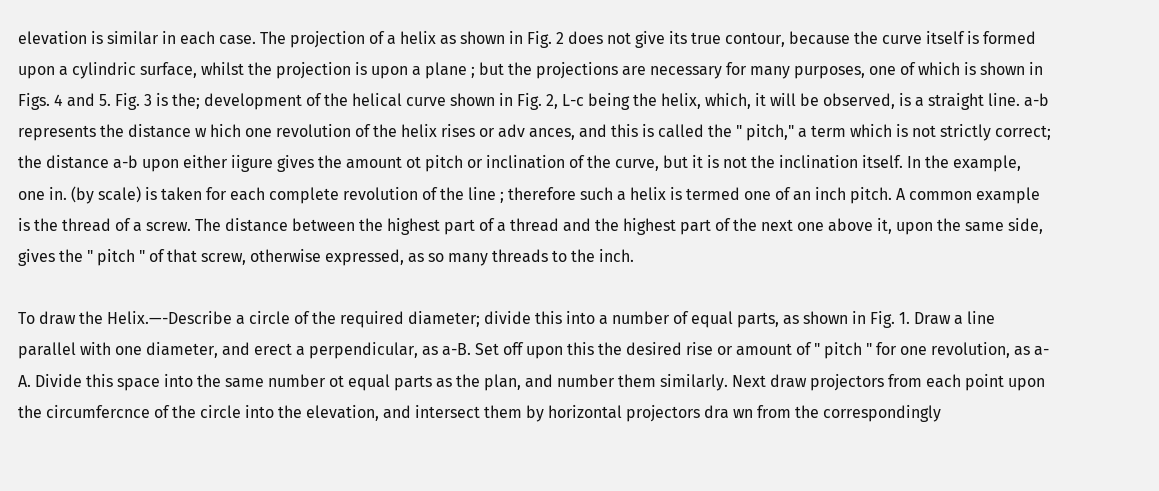elevation is similar in each case. The projection of a helix as shown in Fig. 2 does not give its true contour, because the curve itself is formed upon a cylindric surface, whilst the projection is upon a plane ; but the projections are necessary for many purposes, one of which is shown in Figs. 4 and 5. Fig. 3 is the; development of the helical curve shown in Fig. 2, L-c being the helix, which, it will be observed, is a straight line. a-b represents the distance w hich one revolution of the helix rises or adv ances, and this is called the " pitch," a term which is not strictly correct; the distance a-b upon either iigure gives the amount ot pitch or inclination of the curve, but it is not the inclination itself. In the example, one in. (by scale) is taken for each complete revolution of the line ; therefore such a helix is termed one of an inch pitch. A common example is the thread of a screw. The distance between the highest part of a thread and the highest part of the next one above it, upon the same side, gives the " pitch " of that screw, otherwise expressed, as so many threads to the inch.

To draw the Helix.—-Describe a circle of the required diameter; divide this into a number of equal parts, as shown in Fig. 1. Draw a line parallel with one diameter, and erect a perpendicular, as a-B. Set off upon this the desired rise or amount of " pitch " for one revolution, as a-A. Divide this space into the same number ot equal parts as the plan, and number them similarly. Next draw projectors from each point upon the circumfercnce of the circle into the elevation, and intersect them by horizontal projectors dra wn from the correspondingly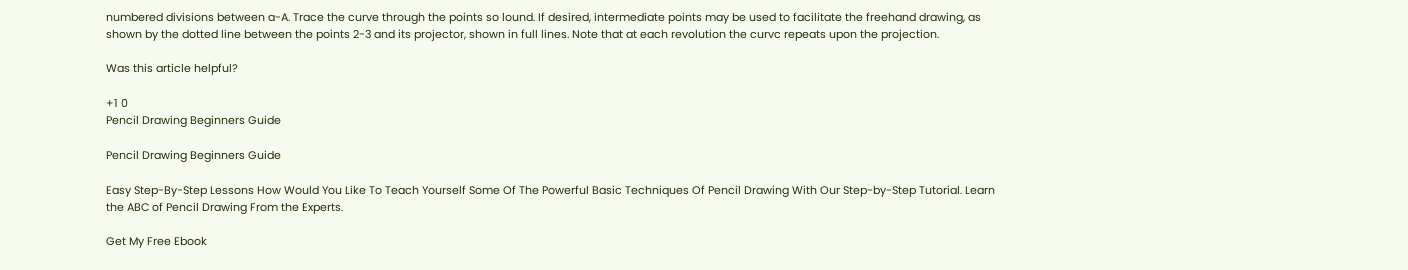numbered divisions between a-A. Trace the curve through the points so lound. If desired, intermediate points may be used to facilitate the freehand drawing, as shown by the dotted line between the points 2-3 and its projector, shown in full lines. Note that at each revolution the curvc repeats upon the projection.

Was this article helpful?

+1 0
Pencil Drawing Beginners Guide

Pencil Drawing Beginners Guide

Easy Step-By-Step Lessons How Would You Like To Teach Yourself Some Of The Powerful Basic Techniques Of Pencil Drawing With Our Step-by-Step Tutorial. Learn the ABC of Pencil Drawing From the Experts.

Get My Free Ebook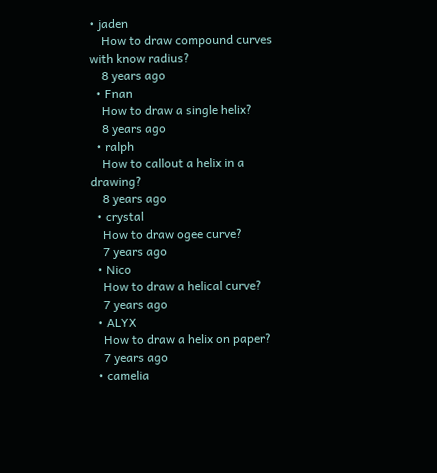• jaden
    How to draw compound curves with know radius?
    8 years ago
  • Fnan
    How to draw a single helix?
    8 years ago
  • ralph
    How to callout a helix in a drawing?
    8 years ago
  • crystal
    How to draw ogee curve?
    7 years ago
  • Nico
    How to draw a helical curve?
    7 years ago
  • ALYX
    How to draw a helix on paper?
    7 years ago
  • camelia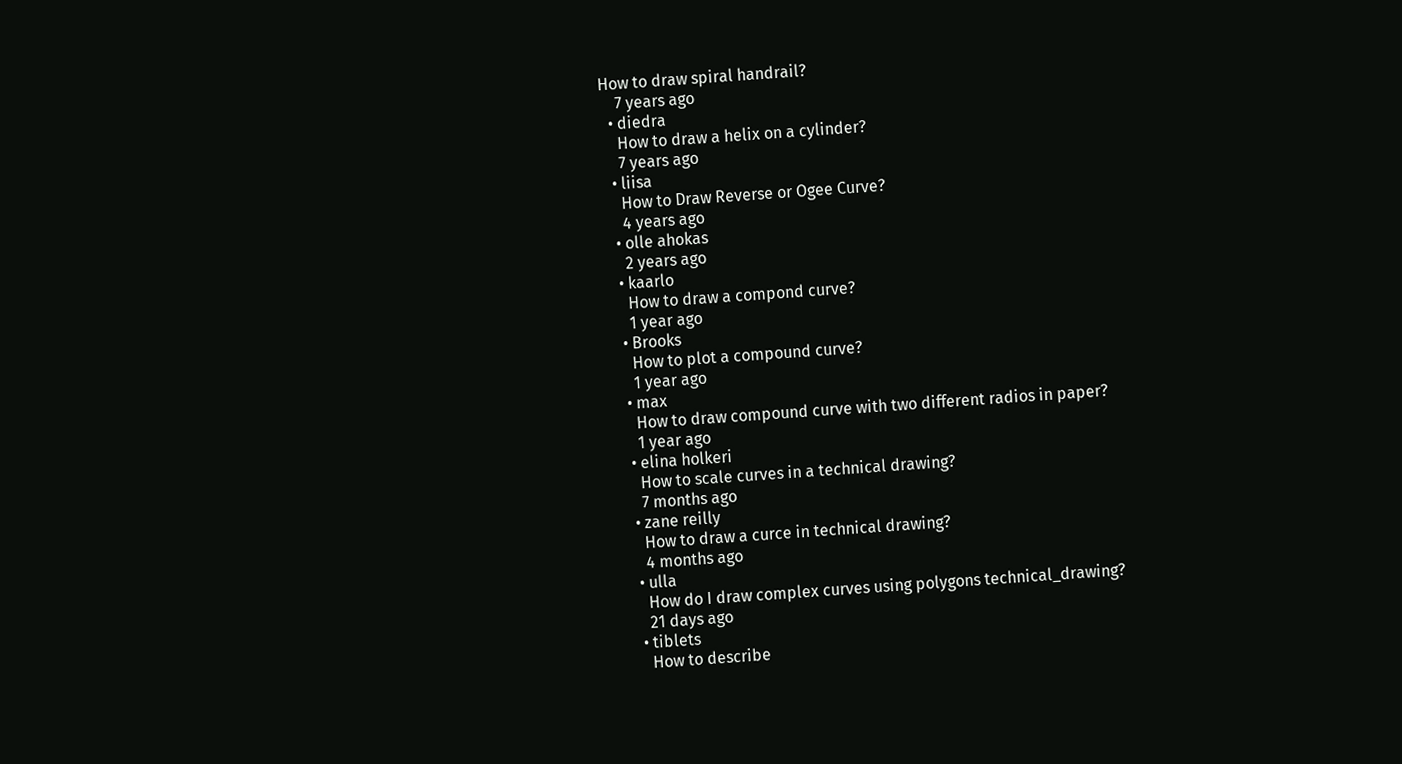How to draw spiral handrail?
    7 years ago
  • diedra
    How to draw a helix on a cylinder?
    7 years ago
  • liisa
    How to Draw Reverse or Ogee Curve?
    4 years ago
  • olle ahokas
    2 years ago
  • kaarlo
    How to draw a compond curve?
    1 year ago
  • Brooks
    How to plot a compound curve?
    1 year ago
  • max
    How to draw compound curve with two different radios in paper?
    1 year ago
  • elina holkeri
    How to scale curves in a technical drawing?
    7 months ago
  • zane reilly
    How to draw a curce in technical drawing?
    4 months ago
  • ulla
    How do I draw complex curves using polygons technical_drawing?
    21 days ago
  • tiblets
    How to describe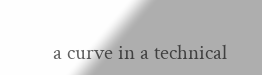a curve in a technical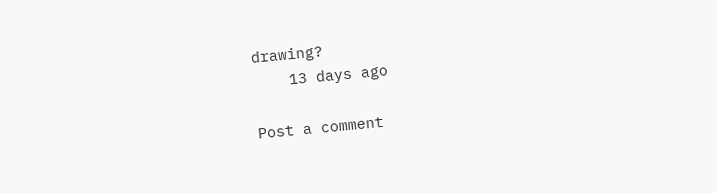drawing?
    13 days ago

Post a comment